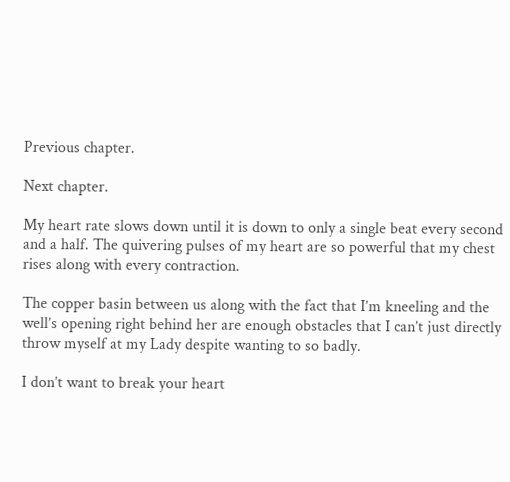Previous chapter.

Next chapter.

My heart rate slows down until it is down to only a single beat every second and a half. The quivering pulses of my heart are so powerful that my chest rises along with every contraction.

The copper basin between us along with the fact that I’m kneeling and the well’s opening right behind her are enough obstacles that I can’t just directly throw myself at my Lady despite wanting to so badly.

I don’t want to break your heart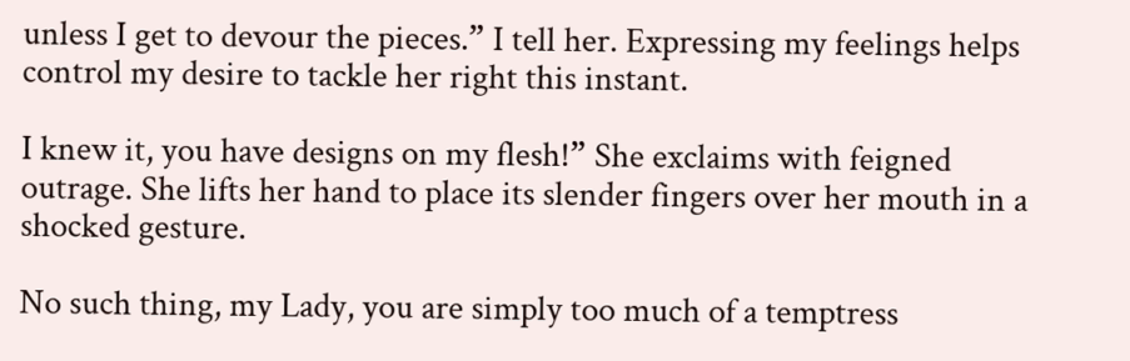unless I get to devour the pieces.” I tell her. Expressing my feelings helps control my desire to tackle her right this instant.

I knew it, you have designs on my flesh!” She exclaims with feigned outrage. She lifts her hand to place its slender fingers over her mouth in a shocked gesture.

No such thing, my Lady, you are simply too much of a temptress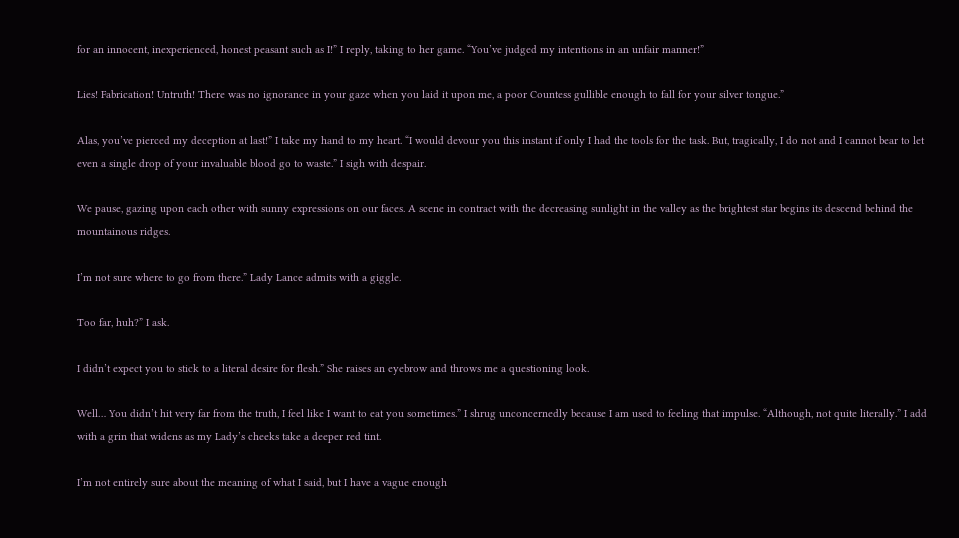for an innocent, inexperienced, honest peasant such as I!” I reply, taking to her game. “You’ve judged my intentions in an unfair manner!”

Lies! Fabrication! Untruth! There was no ignorance in your gaze when you laid it upon me, a poor Countess gullible enough to fall for your silver tongue.”

Alas, you’ve pierced my deception at last!” I take my hand to my heart. “I would devour you this instant if only I had the tools for the task. But, tragically, I do not and I cannot bear to let even a single drop of your invaluable blood go to waste.” I sigh with despair.

We pause, gazing upon each other with sunny expressions on our faces. A scene in contract with the decreasing sunlight in the valley as the brightest star begins its descend behind the mountainous ridges.

I’m not sure where to go from there.” Lady Lance admits with a giggle.

Too far, huh?” I ask.

I didn’t expect you to stick to a literal desire for flesh.” She raises an eyebrow and throws me a questioning look.

Well… You didn’t hit very far from the truth, I feel like I want to eat you sometimes.” I shrug unconcernedly because I am used to feeling that impulse. “Although, not quite literally.” I add with a grin that widens as my Lady’s cheeks take a deeper red tint.

I’m not entirely sure about the meaning of what I said, but I have a vague enough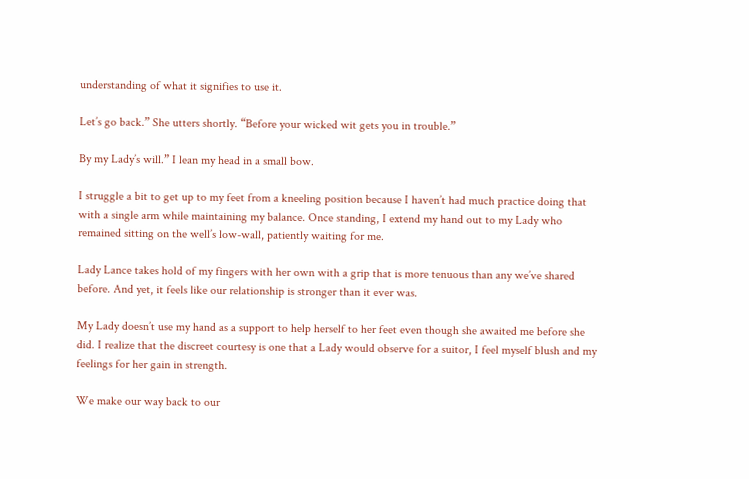understanding of what it signifies to use it.

Let’s go back.” She utters shortly. “Before your wicked wit gets you in trouble.”

By my Lady’s will.” I lean my head in a small bow.

I struggle a bit to get up to my feet from a kneeling position because I haven’t had much practice doing that with a single arm while maintaining my balance. Once standing, I extend my hand out to my Lady who remained sitting on the well’s low-wall, patiently waiting for me.

Lady Lance takes hold of my fingers with her own with a grip that is more tenuous than any we’ve shared before. And yet, it feels like our relationship is stronger than it ever was.

My Lady doesn’t use my hand as a support to help herself to her feet even though she awaited me before she did. I realize that the discreet courtesy is one that a Lady would observe for a suitor, I feel myself blush and my feelings for her gain in strength.

We make our way back to our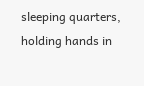sleeping quarters, holding hands in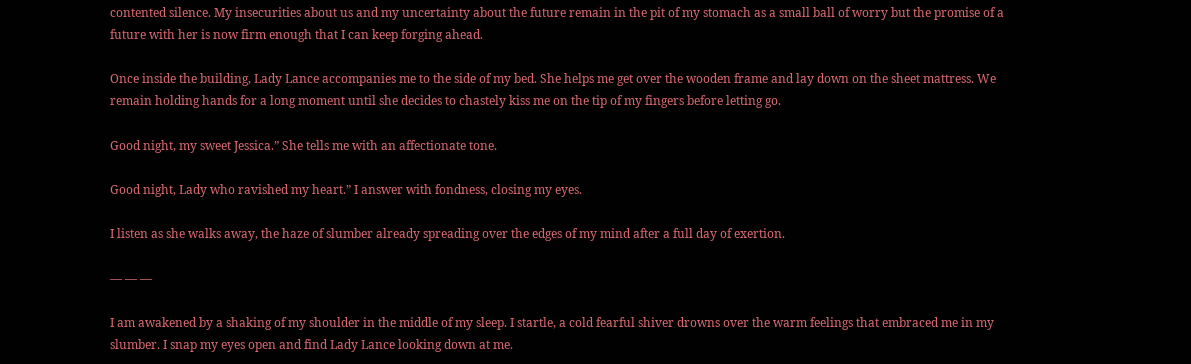contented silence. My insecurities about us and my uncertainty about the future remain in the pit of my stomach as a small ball of worry but the promise of a future with her is now firm enough that I can keep forging ahead.

Once inside the building, Lady Lance accompanies me to the side of my bed. She helps me get over the wooden frame and lay down on the sheet mattress. We remain holding hands for a long moment until she decides to chastely kiss me on the tip of my fingers before letting go.

Good night, my sweet Jessica.” She tells me with an affectionate tone.

Good night, Lady who ravished my heart.” I answer with fondness, closing my eyes.

I listen as she walks away, the haze of slumber already spreading over the edges of my mind after a full day of exertion.

— — —

I am awakened by a shaking of my shoulder in the middle of my sleep. I startle, a cold fearful shiver drowns over the warm feelings that embraced me in my slumber. I snap my eyes open and find Lady Lance looking down at me.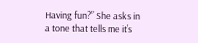Having fun?” She asks in a tone that tells me it’s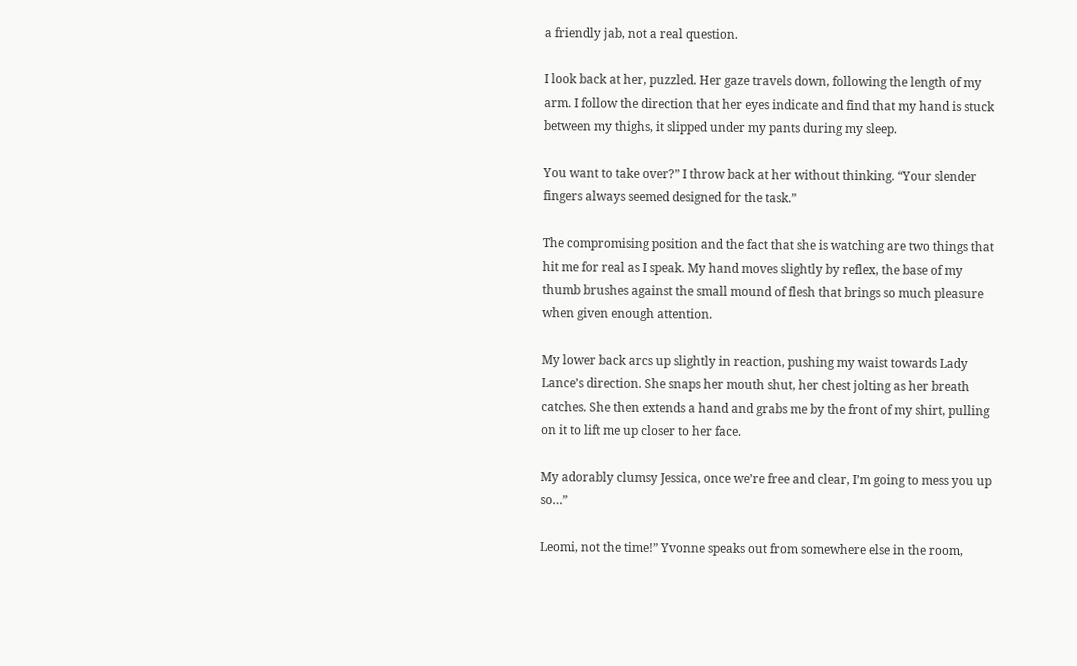a friendly jab, not a real question.

I look back at her, puzzled. Her gaze travels down, following the length of my arm. I follow the direction that her eyes indicate and find that my hand is stuck between my thighs, it slipped under my pants during my sleep.

You want to take over?” I throw back at her without thinking. “Your slender fingers always seemed designed for the task.”

The compromising position and the fact that she is watching are two things that hit me for real as I speak. My hand moves slightly by reflex, the base of my thumb brushes against the small mound of flesh that brings so much pleasure when given enough attention.

My lower back arcs up slightly in reaction, pushing my waist towards Lady Lance’s direction. She snaps her mouth shut, her chest jolting as her breath catches. She then extends a hand and grabs me by the front of my shirt, pulling on it to lift me up closer to her face.

My adorably clumsy Jessica, once we’re free and clear, I’m going to mess you up so…”

Leomi, not the time!” Yvonne speaks out from somewhere else in the room,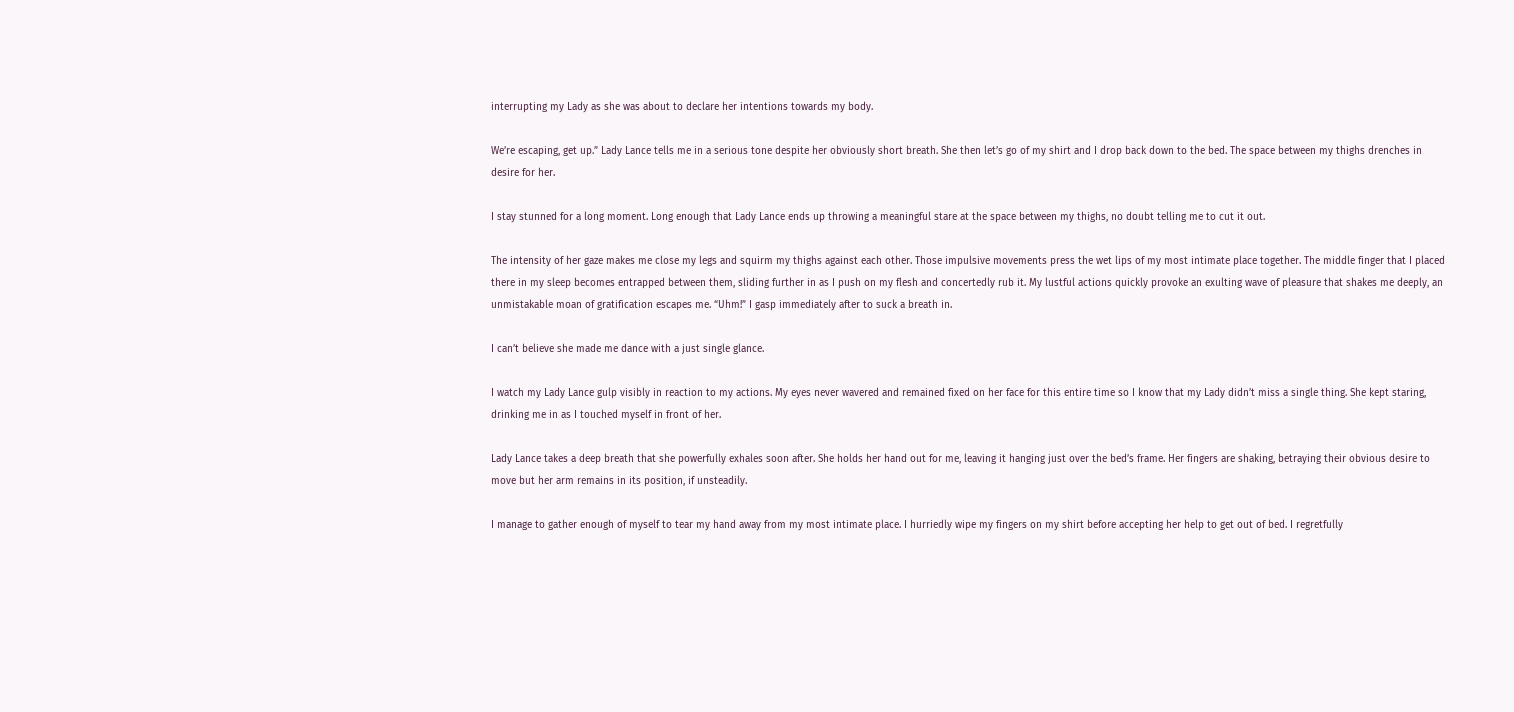interrupting my Lady as she was about to declare her intentions towards my body.

We’re escaping, get up.” Lady Lance tells me in a serious tone despite her obviously short breath. She then let’s go of my shirt and I drop back down to the bed. The space between my thighs drenches in desire for her.

I stay stunned for a long moment. Long enough that Lady Lance ends up throwing a meaningful stare at the space between my thighs, no doubt telling me to cut it out.

The intensity of her gaze makes me close my legs and squirm my thighs against each other. Those impulsive movements press the wet lips of my most intimate place together. The middle finger that I placed there in my sleep becomes entrapped between them, sliding further in as I push on my flesh and concertedly rub it. My lustful actions quickly provoke an exulting wave of pleasure that shakes me deeply, an unmistakable moan of gratification escapes me. “Uhm!” I gasp immediately after to suck a breath in.

I can’t believe she made me dance with a just single glance.

I watch my Lady Lance gulp visibly in reaction to my actions. My eyes never wavered and remained fixed on her face for this entire time so I know that my Lady didn’t miss a single thing. She kept staring, drinking me in as I touched myself in front of her.

Lady Lance takes a deep breath that she powerfully exhales soon after. She holds her hand out for me, leaving it hanging just over the bed’s frame. Her fingers are shaking, betraying their obvious desire to move but her arm remains in its position, if unsteadily.

I manage to gather enough of myself to tear my hand away from my most intimate place. I hurriedly wipe my fingers on my shirt before accepting her help to get out of bed. I regretfully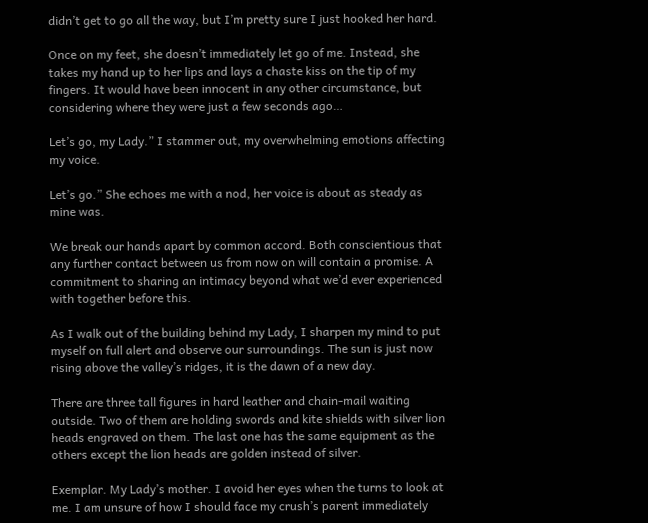didn’t get to go all the way, but I’m pretty sure I just hooked her hard.

Once on my feet, she doesn’t immediately let go of me. Instead, she takes my hand up to her lips and lays a chaste kiss on the tip of my fingers. It would have been innocent in any other circumstance, but considering where they were just a few seconds ago…

Let’s go, my Lady.” I stammer out, my overwhelming emotions affecting my voice.

Let’s go.” She echoes me with a nod, her voice is about as steady as mine was.

We break our hands apart by common accord. Both conscientious that any further contact between us from now on will contain a promise. A commitment to sharing an intimacy beyond what we’d ever experienced with together before this.

As I walk out of the building behind my Lady, I sharpen my mind to put myself on full alert and observe our surroundings. The sun is just now rising above the valley’s ridges, it is the dawn of a new day.

There are three tall figures in hard leather and chain-mail waiting outside. Two of them are holding swords and kite shields with silver lion heads engraved on them. The last one has the same equipment as the others except the lion heads are golden instead of silver.

Exemplar. My Lady’s mother. I avoid her eyes when the turns to look at me. I am unsure of how I should face my crush’s parent immediately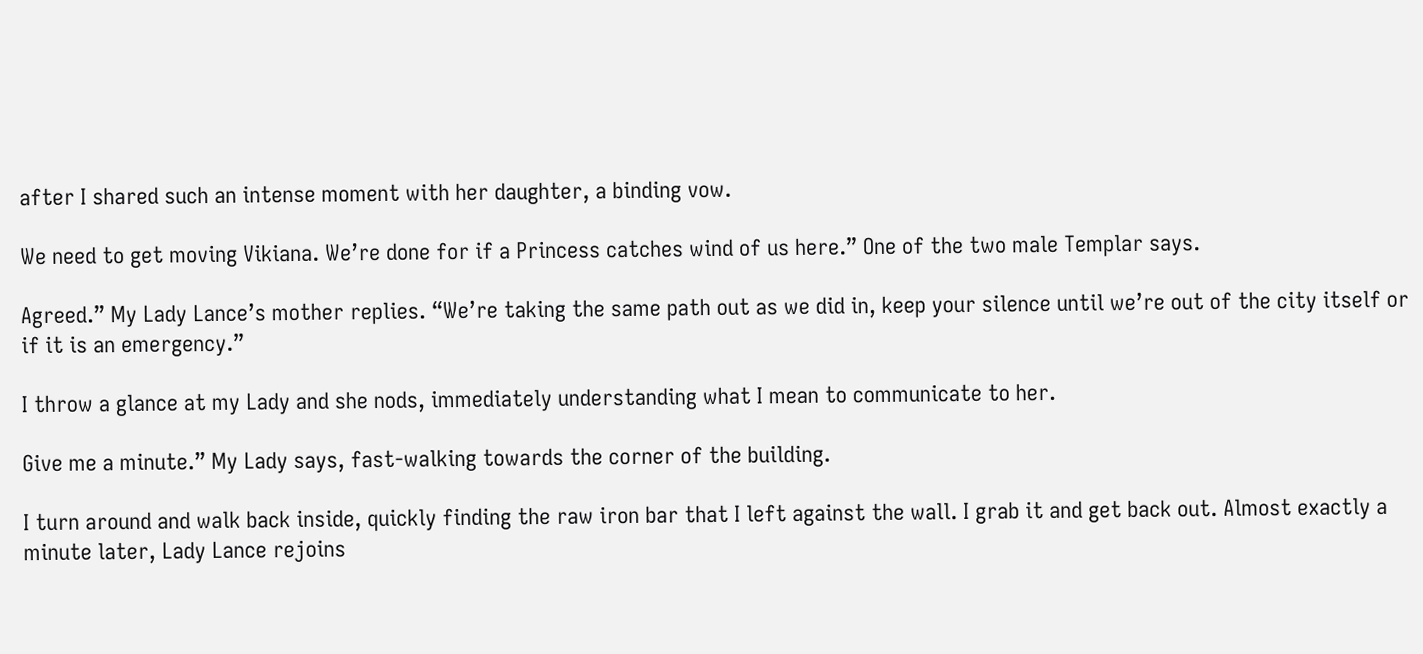after I shared such an intense moment with her daughter, a binding vow.

We need to get moving Vikiana. We’re done for if a Princess catches wind of us here.” One of the two male Templar says.

Agreed.” My Lady Lance’s mother replies. “We’re taking the same path out as we did in, keep your silence until we’re out of the city itself or if it is an emergency.”

I throw a glance at my Lady and she nods, immediately understanding what I mean to communicate to her.

Give me a minute.” My Lady says, fast-walking towards the corner of the building.

I turn around and walk back inside, quickly finding the raw iron bar that I left against the wall. I grab it and get back out. Almost exactly a minute later, Lady Lance rejoins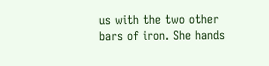us with the two other bars of iron. She hands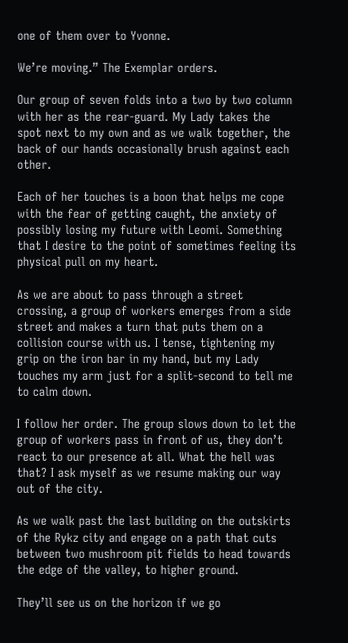one of them over to Yvonne.

We’re moving.” The Exemplar orders.

Our group of seven folds into a two by two column with her as the rear-guard. My Lady takes the spot next to my own and as we walk together, the back of our hands occasionally brush against each other.

Each of her touches is a boon that helps me cope with the fear of getting caught, the anxiety of possibly losing my future with Leomi. Something that I desire to the point of sometimes feeling its physical pull on my heart.

As we are about to pass through a street crossing, a group of workers emerges from a side street and makes a turn that puts them on a collision course with us. I tense, tightening my grip on the iron bar in my hand, but my Lady touches my arm just for a split-second to tell me to calm down.

I follow her order. The group slows down to let the group of workers pass in front of us, they don’t react to our presence at all. What the hell was that? I ask myself as we resume making our way out of the city.

As we walk past the last building on the outskirts of the Rykz city and engage on a path that cuts between two mushroom pit fields to head towards the edge of the valley, to higher ground.

They’ll see us on the horizon if we go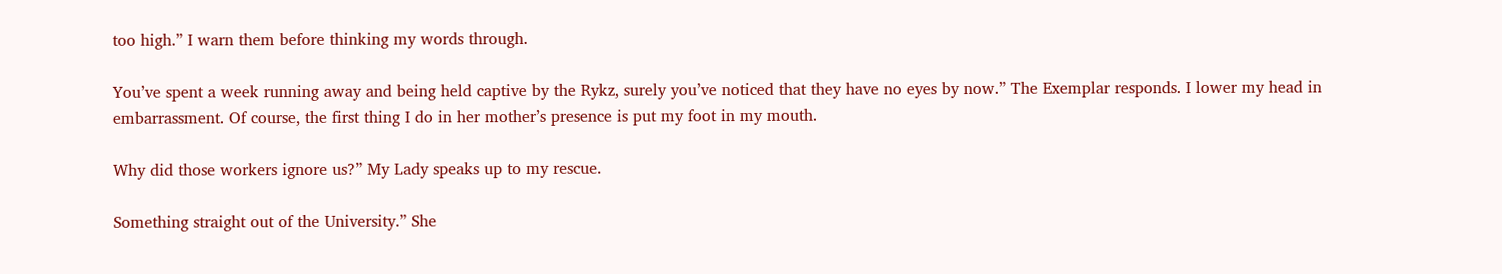too high.” I warn them before thinking my words through.

You’ve spent a week running away and being held captive by the Rykz, surely you’ve noticed that they have no eyes by now.” The Exemplar responds. I lower my head in embarrassment. Of course, the first thing I do in her mother’s presence is put my foot in my mouth.

Why did those workers ignore us?” My Lady speaks up to my rescue.

Something straight out of the University.” She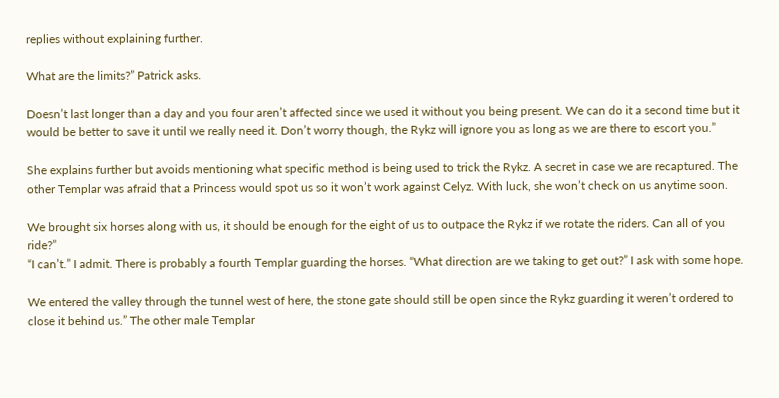replies without explaining further.

What are the limits?” Patrick asks.

Doesn’t last longer than a day and you four aren’t affected since we used it without you being present. We can do it a second time but it would be better to save it until we really need it. Don’t worry though, the Rykz will ignore you as long as we are there to escort you.”

She explains further but avoids mentioning what specific method is being used to trick the Rykz. A secret in case we are recaptured. The other Templar was afraid that a Princess would spot us so it won’t work against Celyz. With luck, she won’t check on us anytime soon.

We brought six horses along with us, it should be enough for the eight of us to outpace the Rykz if we rotate the riders. Can all of you ride?”
“I can’t.” I admit. There is probably a fourth Templar guarding the horses. “What direction are we taking to get out?” I ask with some hope.

We entered the valley through the tunnel west of here, the stone gate should still be open since the Rykz guarding it weren’t ordered to close it behind us.” The other male Templar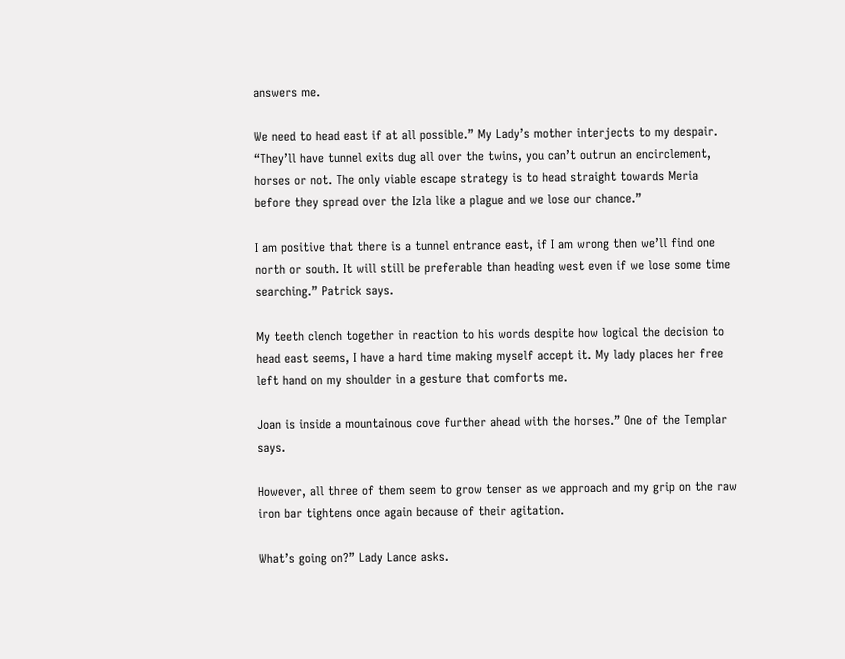answers me.

We need to head east if at all possible.” My Lady’s mother interjects to my despair. “They’ll have tunnel exits dug all over the twins, you can’t outrun an encirclement, horses or not. The only viable escape strategy is to head straight towards Meria before they spread over the Izla like a plague and we lose our chance.”

I am positive that there is a tunnel entrance east, if I am wrong then we’ll find one north or south. It will still be preferable than heading west even if we lose some time searching.” Patrick says.

My teeth clench together in reaction to his words despite how logical the decision to head east seems, I have a hard time making myself accept it. My lady places her free left hand on my shoulder in a gesture that comforts me.

Joan is inside a mountainous cove further ahead with the horses.” One of the Templar says.

However, all three of them seem to grow tenser as we approach and my grip on the raw iron bar tightens once again because of their agitation.

What’s going on?” Lady Lance asks.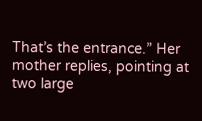That’s the entrance.” Her mother replies, pointing at two large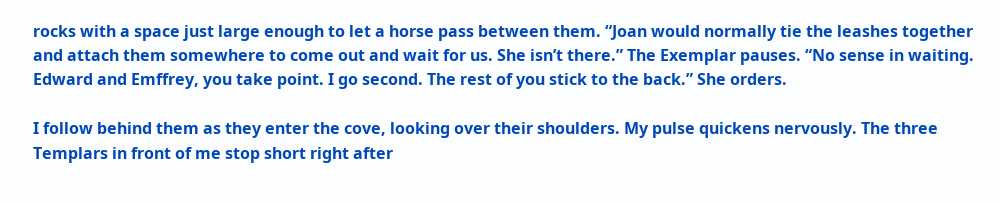rocks with a space just large enough to let a horse pass between them. “Joan would normally tie the leashes together and attach them somewhere to come out and wait for us. She isn’t there.” The Exemplar pauses. “No sense in waiting. Edward and Emffrey, you take point. I go second. The rest of you stick to the back.” She orders.

I follow behind them as they enter the cove, looking over their shoulders. My pulse quickens nervously. The three Templars in front of me stop short right after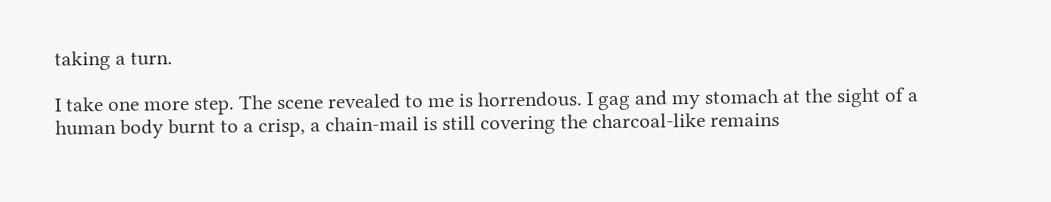taking a turn.

I take one more step. The scene revealed to me is horrendous. I gag and my stomach at the sight of a human body burnt to a crisp, a chain-mail is still covering the charcoal-like remains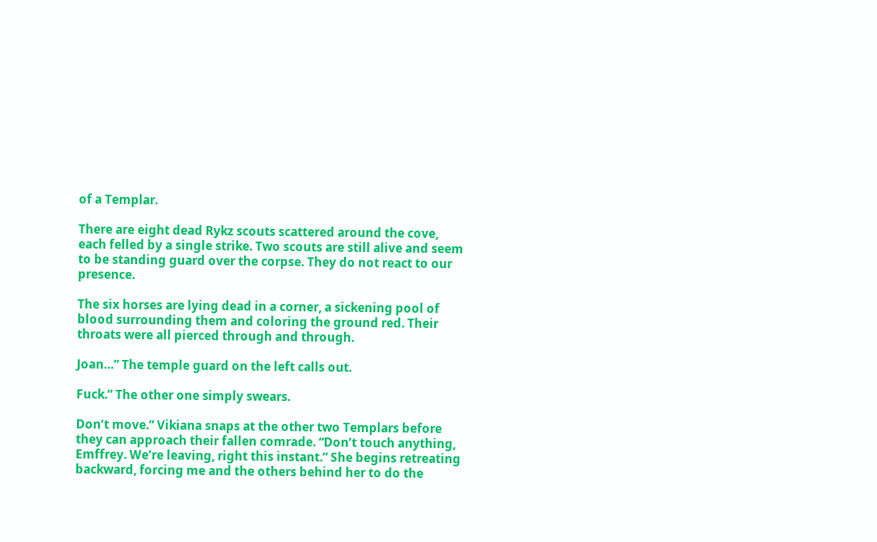of a Templar.

There are eight dead Rykz scouts scattered around the cove, each felled by a single strike. Two scouts are still alive and seem to be standing guard over the corpse. They do not react to our presence.

The six horses are lying dead in a corner, a sickening pool of blood surrounding them and coloring the ground red. Their throats were all pierced through and through.

Joan…” The temple guard on the left calls out.

Fuck.” The other one simply swears.

Don’t move.” Vikiana snaps at the other two Templars before they can approach their fallen comrade. “Don’t touch anything, Emffrey. We’re leaving, right this instant.” She begins retreating backward, forcing me and the others behind her to do the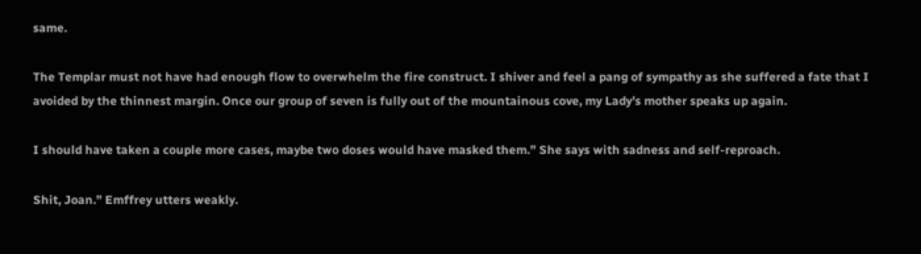same.

The Templar must not have had enough flow to overwhelm the fire construct. I shiver and feel a pang of sympathy as she suffered a fate that I avoided by the thinnest margin. Once our group of seven is fully out of the mountainous cove, my Lady’s mother speaks up again.

I should have taken a couple more cases, maybe two doses would have masked them.” She says with sadness and self-reproach.

Shit, Joan.” Emffrey utters weakly.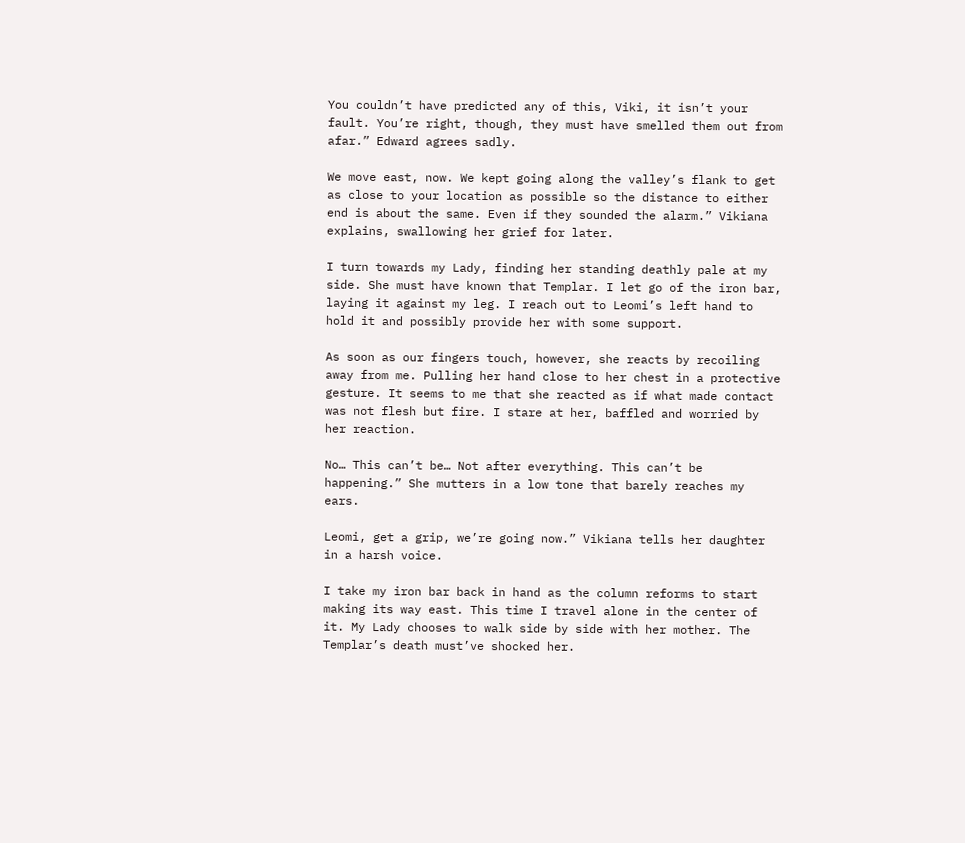You couldn’t have predicted any of this, Viki, it isn’t your fault. You’re right, though, they must have smelled them out from afar.” Edward agrees sadly.

We move east, now. We kept going along the valley’s flank to get as close to your location as possible so the distance to either end is about the same. Even if they sounded the alarm.” Vikiana explains, swallowing her grief for later.

I turn towards my Lady, finding her standing deathly pale at my side. She must have known that Templar. I let go of the iron bar, laying it against my leg. I reach out to Leomi’s left hand to hold it and possibly provide her with some support.

As soon as our fingers touch, however, she reacts by recoiling away from me. Pulling her hand close to her chest in a protective gesture. It seems to me that she reacted as if what made contact was not flesh but fire. I stare at her, baffled and worried by her reaction.

No… This can’t be… Not after everything. This can’t be happening.” She mutters in a low tone that barely reaches my ears.

Leomi, get a grip, we’re going now.” Vikiana tells her daughter in a harsh voice.

I take my iron bar back in hand as the column reforms to start making its way east. This time I travel alone in the center of it. My Lady chooses to walk side by side with her mother. The Templar’s death must’ve shocked her.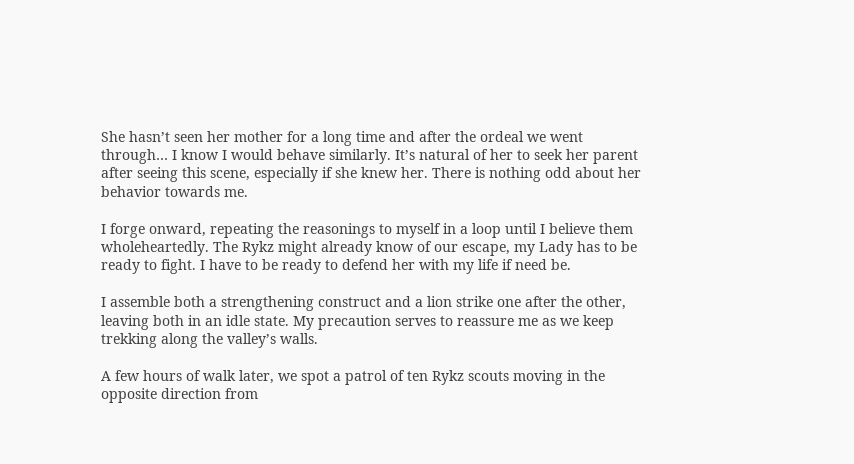She hasn’t seen her mother for a long time and after the ordeal we went through… I know I would behave similarly. It’s natural of her to seek her parent after seeing this scene, especially if she knew her. There is nothing odd about her behavior towards me.

I forge onward, repeating the reasonings to myself in a loop until I believe them wholeheartedly. The Rykz might already know of our escape, my Lady has to be ready to fight. I have to be ready to defend her with my life if need be.

I assemble both a strengthening construct and a lion strike one after the other, leaving both in an idle state. My precaution serves to reassure me as we keep trekking along the valley’s walls.

A few hours of walk later, we spot a patrol of ten Rykz scouts moving in the opposite direction from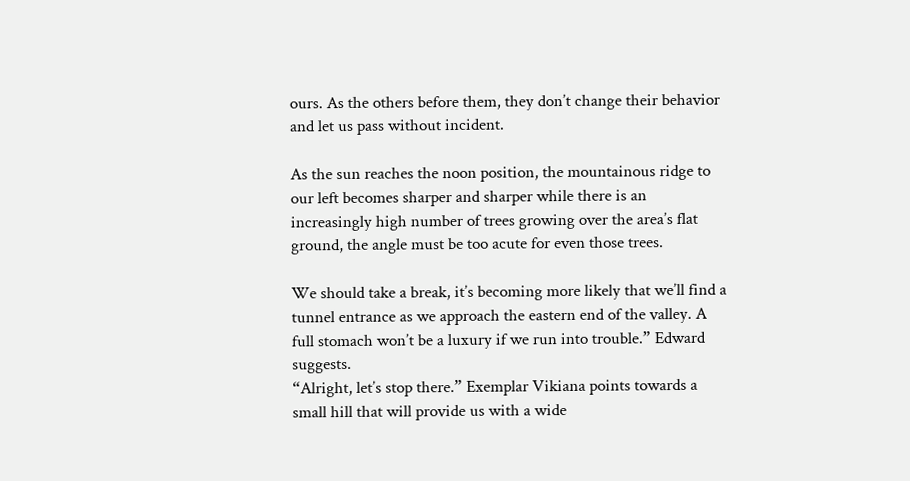ours. As the others before them, they don’t change their behavior and let us pass without incident.

As the sun reaches the noon position, the mountainous ridge to our left becomes sharper and sharper while there is an increasingly high number of trees growing over the area’s flat ground, the angle must be too acute for even those trees.

We should take a break, it’s becoming more likely that we’ll find a tunnel entrance as we approach the eastern end of the valley. A full stomach won’t be a luxury if we run into trouble.” Edward suggests.
“Alright, let’s stop there.” Exemplar Vikiana points towards a small hill that will provide us with a wide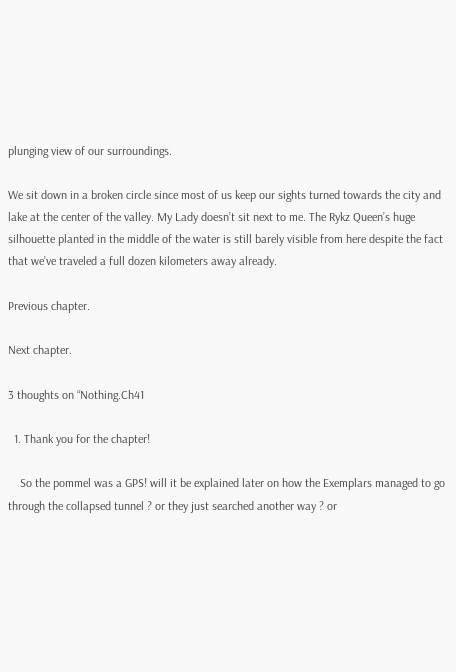plunging view of our surroundings.

We sit down in a broken circle since most of us keep our sights turned towards the city and lake at the center of the valley. My Lady doesn’t sit next to me. The Rykz Queen’s huge silhouette planted in the middle of the water is still barely visible from here despite the fact that we’ve traveled a full dozen kilometers away already.

Previous chapter.

Next chapter.

3 thoughts on “Nothing.Ch41

  1. Thank you for the chapter!

    So the pommel was a GPS! will it be explained later on how the Exemplars managed to go through the collapsed tunnel ? or they just searched another way ? or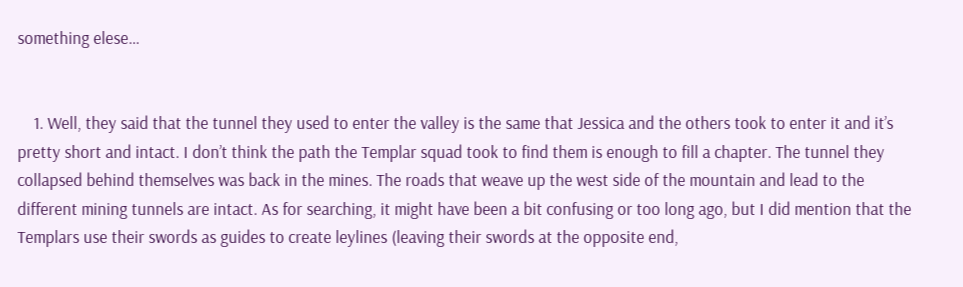something elese…


    1. Well, they said that the tunnel they used to enter the valley is the same that Jessica and the others took to enter it and it’s pretty short and intact. I don’t think the path the Templar squad took to find them is enough to fill a chapter. The tunnel they collapsed behind themselves was back in the mines. The roads that weave up the west side of the mountain and lead to the different mining tunnels are intact. As for searching, it might have been a bit confusing or too long ago, but I did mention that the Templars use their swords as guides to create leylines (leaving their swords at the opposite end,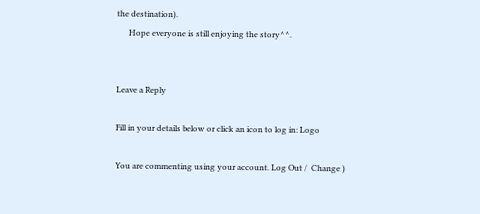the destination).
      Hope everyone is still enjoying the story^^.


Leave a Reply

Fill in your details below or click an icon to log in: Logo

You are commenting using your account. Log Out /  Change )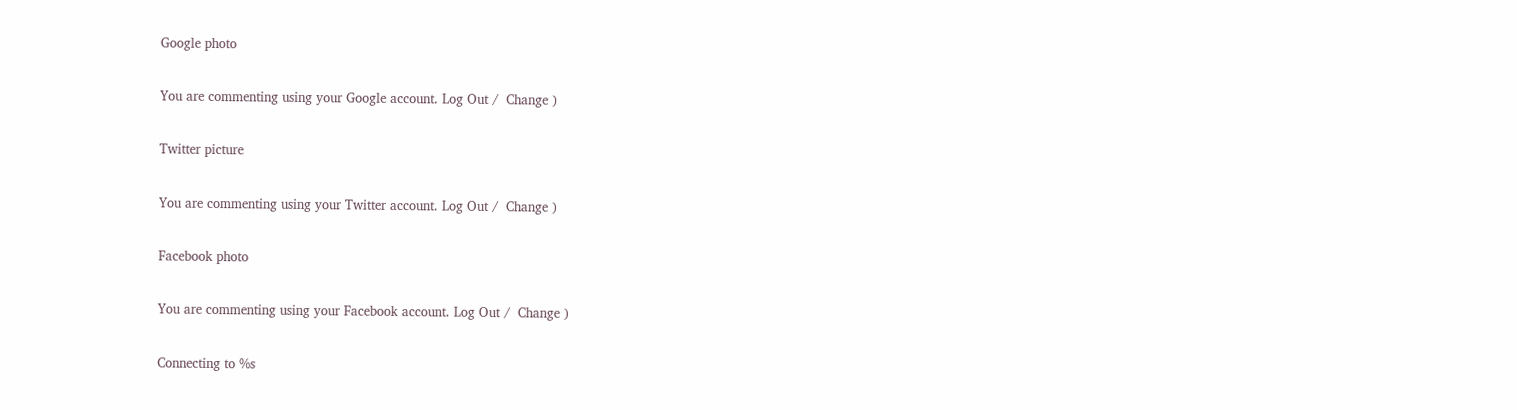Google photo

You are commenting using your Google account. Log Out /  Change )

Twitter picture

You are commenting using your Twitter account. Log Out /  Change )

Facebook photo

You are commenting using your Facebook account. Log Out /  Change )

Connecting to %s